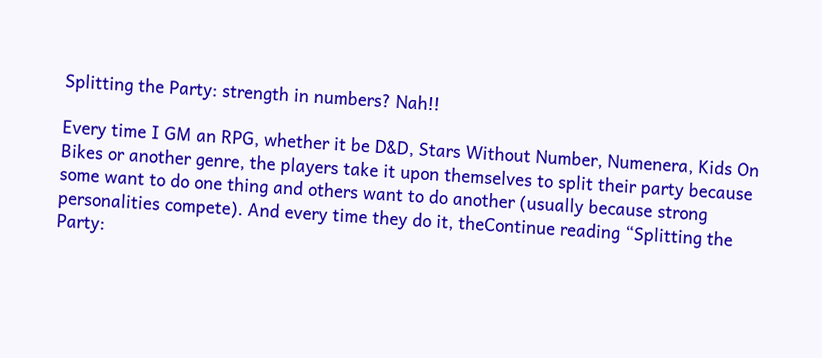Splitting the Party: strength in numbers? Nah!!

Every time I GM an RPG, whether it be D&D, Stars Without Number, Numenera, Kids On Bikes or another genre, the players take it upon themselves to split their party because some want to do one thing and others want to do another (usually because strong personalities compete). And every time they do it, theContinue reading “Splitting the Party: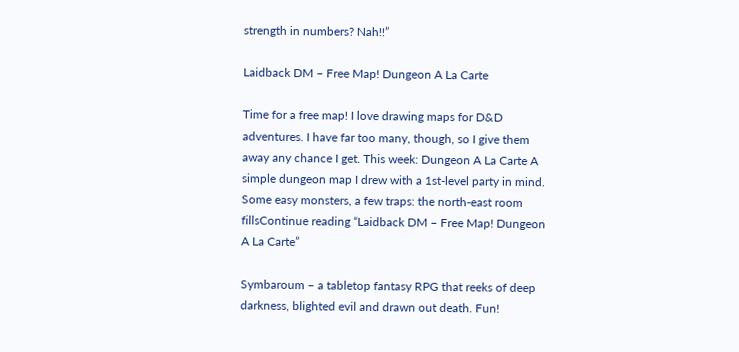strength in numbers? Nah!!”

Laidback DM – Free Map! Dungeon A La Carte

Time for a free map! I love drawing maps for D&D adventures. I have far too many, though, so I give them away any chance I get. This week: Dungeon A La Carte A simple dungeon map I drew with a 1st-level party in mind. Some easy monsters, a few traps: the north-east room fillsContinue reading “Laidback DM – Free Map! Dungeon A La Carte”

Symbaroum – a tabletop fantasy RPG that reeks of deep darkness, blighted evil and drawn out death. Fun!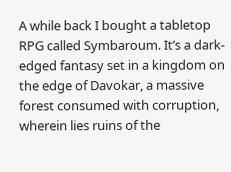A while back I bought a tabletop RPG called Symbaroum. It’s a dark-edged fantasy set in a kingdom on the edge of Davokar, a massive forest consumed with corruption, wherein lies ruins of the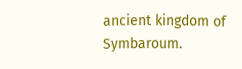ancient kingdom of Symbaroum.